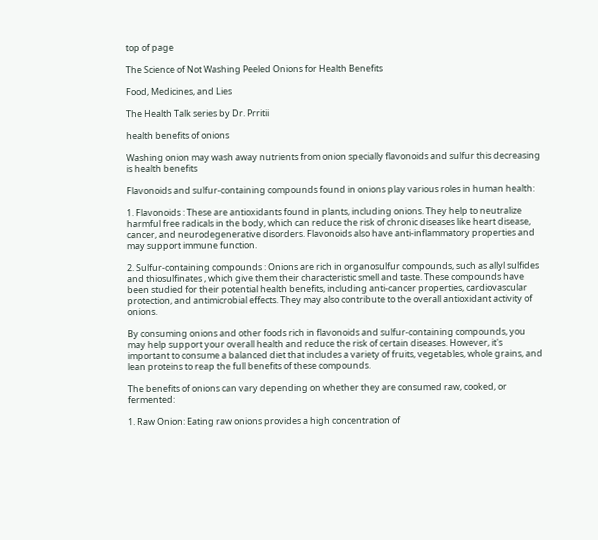top of page

The Science of Not Washing Peeled Onions for Health Benefits

Food, Medicines, and Lies

The Health Talk series by Dr. Prritii

health benefits of onions

Washing onion may wash away nutrients from onion specially flavonoids and sulfur this decreasing is health benefits

Flavonoids and sulfur-containing compounds found in onions play various roles in human health:

1. Flavonoids : These are antioxidants found in plants, including onions. They help to neutralize harmful free radicals in the body, which can reduce the risk of chronic diseases like heart disease, cancer, and neurodegenerative disorders. Flavonoids also have anti-inflammatory properties and may support immune function.

2. Sulfur-containing compounds : Onions are rich in organosulfur compounds, such as allyl sulfides and thiosulfinates , which give them their characteristic smell and taste. These compounds have been studied for their potential health benefits, including anti-cancer properties, cardiovascular protection, and antimicrobial effects. They may also contribute to the overall antioxidant activity of onions.

By consuming onions and other foods rich in flavonoids and sulfur-containing compounds, you may help support your overall health and reduce the risk of certain diseases. However, it's important to consume a balanced diet that includes a variety of fruits, vegetables, whole grains, and lean proteins to reap the full benefits of these compounds.

The benefits of onions can vary depending on whether they are consumed raw, cooked, or fermented:

1. Raw Onion: Eating raw onions provides a high concentration of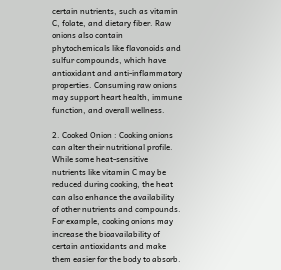certain nutrients, such as vitamin C, folate, and dietary fiber. Raw onions also contain phytochemicals like flavonoids and sulfur compounds, which have antioxidant and anti-inflammatory properties. Consuming raw onions may support heart health, immune function, and overall wellness.

2. Cooked Onion : Cooking onions can alter their nutritional profile. While some heat-sensitive nutrients like vitamin C may be reduced during cooking, the heat can also enhance the availability of other nutrients and compounds. For example, cooking onions may increase the bioavailability of certain antioxidants and make them easier for the body to absorb.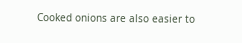Cooked onions are also easier to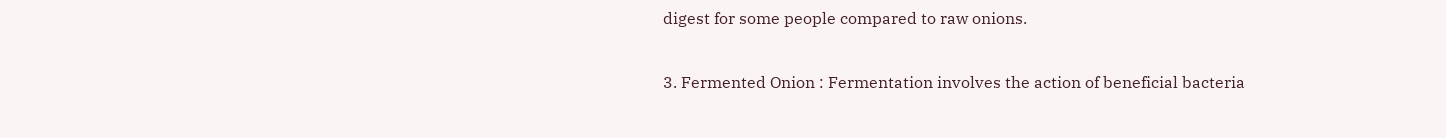digest for some people compared to raw onions.

3. Fermented Onion : Fermentation involves the action of beneficial bacteria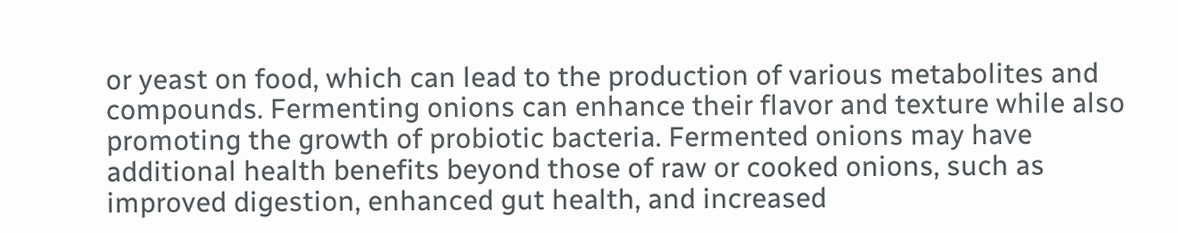or yeast on food, which can lead to the production of various metabolites and compounds. Fermenting onions can enhance their flavor and texture while also promoting the growth of probiotic bacteria. Fermented onions may have additional health benefits beyond those of raw or cooked onions, such as improved digestion, enhanced gut health, and increased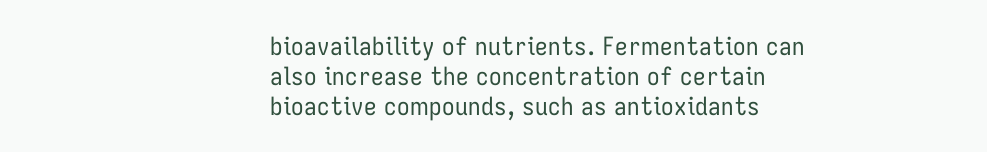bioavailability of nutrients. Fermentation can also increase the concentration of certain bioactive compounds, such as antioxidants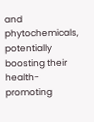and phytochemicals, potentially boosting their health-promoting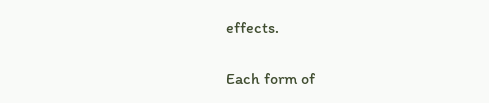effects.

Each form of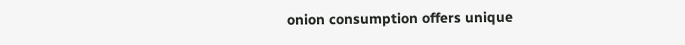onion consumption offers unique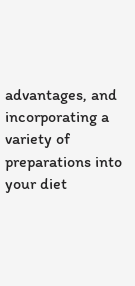advantages, and incorporating a variety of preparations into your diet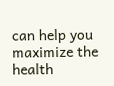can help you maximize the health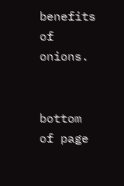benefits of onions.


bottom of page